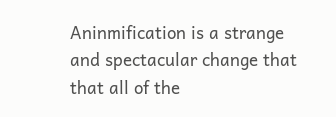Aninmification is a strange and spectacular change that that all of the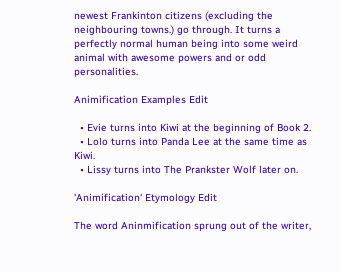newest Frankinton citizens (excluding the neighbouring towns.) go through. It turns a perfectly normal human being into some weird animal with awesome powers and or odd personalities.

Animification Examples Edit

  • Evie turns into Kiwi at the beginning of Book 2.
  • Lolo turns into Panda Lee at the same time as Kiwi.
  • Lissy turns into The Prankster Wolf later on.

'Animification' Etymology Edit

The word Aninmification sprung out of the writer,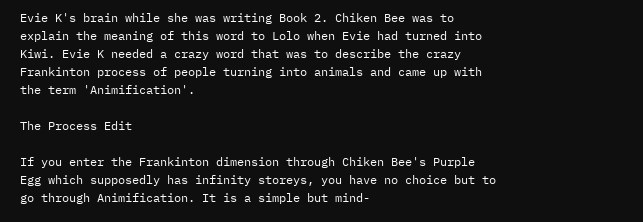Evie K's brain while she was writing Book 2. Chiken Bee was to explain the meaning of this word to Lolo when Evie had turned into Kiwi. Evie K needed a crazy word that was to describe the crazy Frankinton process of people turning into animals and came up with the term 'Animification'.

The Process Edit

If you enter the Frankinton dimension through Chiken Bee's Purple Egg which supposedly has infinity storeys, you have no choice but to go through Animification. It is a simple but mind-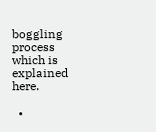boggling process which is explained here.

  •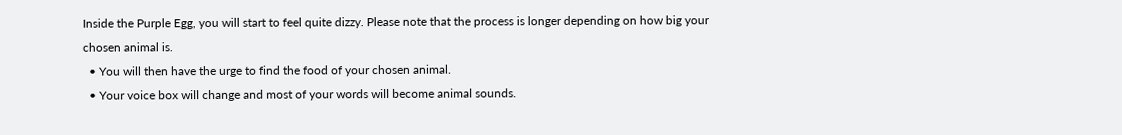Inside the Purple Egg, you will start to feel quite dizzy. Please note that the process is longer depending on how big your chosen animal is.
  • You will then have the urge to find the food of your chosen animal.
  • Your voice box will change and most of your words will become animal sounds.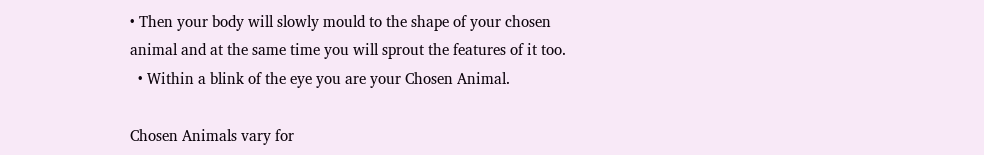• Then your body will slowly mould to the shape of your chosen animal and at the same time you will sprout the features of it too.
  • Within a blink of the eye you are your Chosen Animal.

Chosen Animals vary for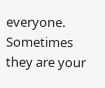everyone. Sometimes they are your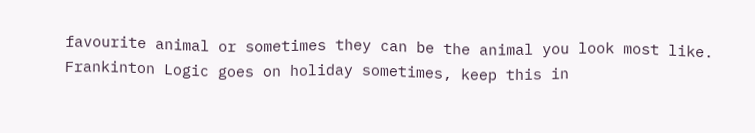favourite animal or sometimes they can be the animal you look most like. Frankinton Logic goes on holiday sometimes, keep this in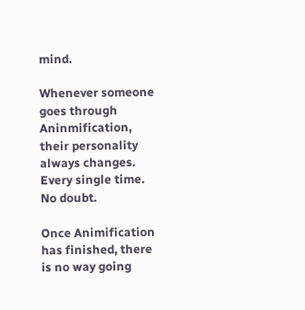mind.

Whenever someone goes through Aninmification, their personality always changes. Every single time. No doubt.

Once Animification has finished, there is no way going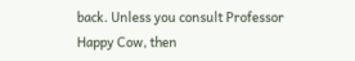back. Unless you consult Professor Happy Cow, then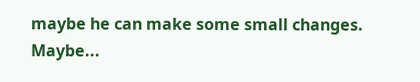maybe he can make some small changes. Maybe...